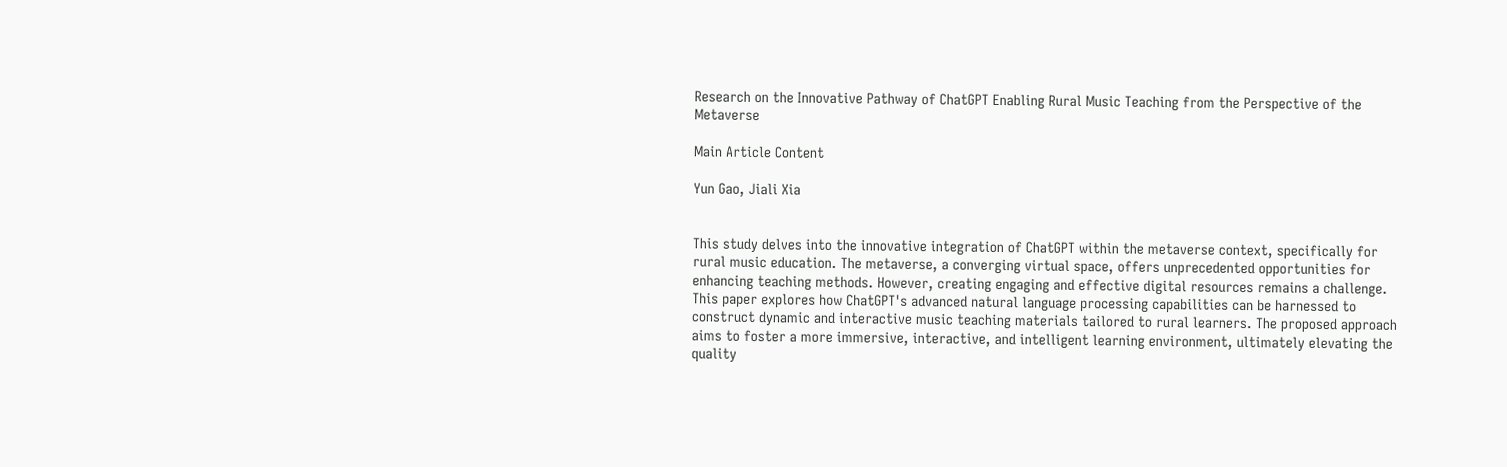Research on the Innovative Pathway of ChatGPT Enabling Rural Music Teaching from the Perspective of the Metaverse

Main Article Content

Yun Gao, Jiali Xia


This study delves into the innovative integration of ChatGPT within the metaverse context, specifically for rural music education. The metaverse, a converging virtual space, offers unprecedented opportunities for enhancing teaching methods. However, creating engaging and effective digital resources remains a challenge. This paper explores how ChatGPT's advanced natural language processing capabilities can be harnessed to construct dynamic and interactive music teaching materials tailored to rural learners. The proposed approach aims to foster a more immersive, interactive, and intelligent learning environment, ultimately elevating the quality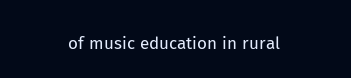of music education in rural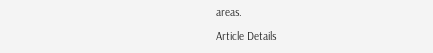areas.

Article Details